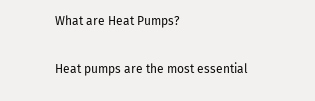What are Heat Pumps?

Heat pumps are the most essential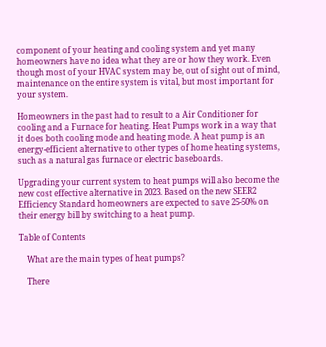component of your heating and cooling system and yet many homeowners have no idea what they are or how they work. Even though most of your HVAC system may be, out of sight out of mind, maintenance on the entire system is vital, but most important for your system.

Homeowners in the past had to result to a Air Conditioner for cooling and a Furnace for heating. Heat Pumps work in a way that it does both cooling mode and heating mode. A heat pump is an energy-efficient alternative to other types of home heating systems, such as a natural gas furnace or electric baseboards.

Upgrading your current system to heat pumps will also become the new cost effective alternative in 2023. Based on the new SEER2 Efficiency Standard homeowners are expected to save 25-50% on their energy bill by switching to a heat pump.

Table of Contents

    What are the main types of heat pumps?

    There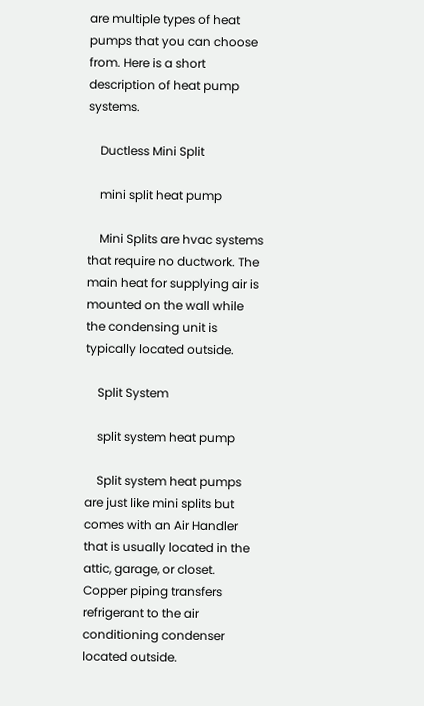are multiple types of heat pumps that you can choose from. Here is a short description of heat pump systems.

    Ductless Mini Split

    mini split heat pump

    Mini Splits are hvac systems that require no ductwork. The main heat for supplying air is mounted on the wall while the condensing unit is typically located outside.

    Split System

    split system heat pump

    Split system heat pumps are just like mini splits but comes with an Air Handler that is usually located in the attic, garage, or closet. Copper piping transfers refrigerant to the air conditioning condenser located outside.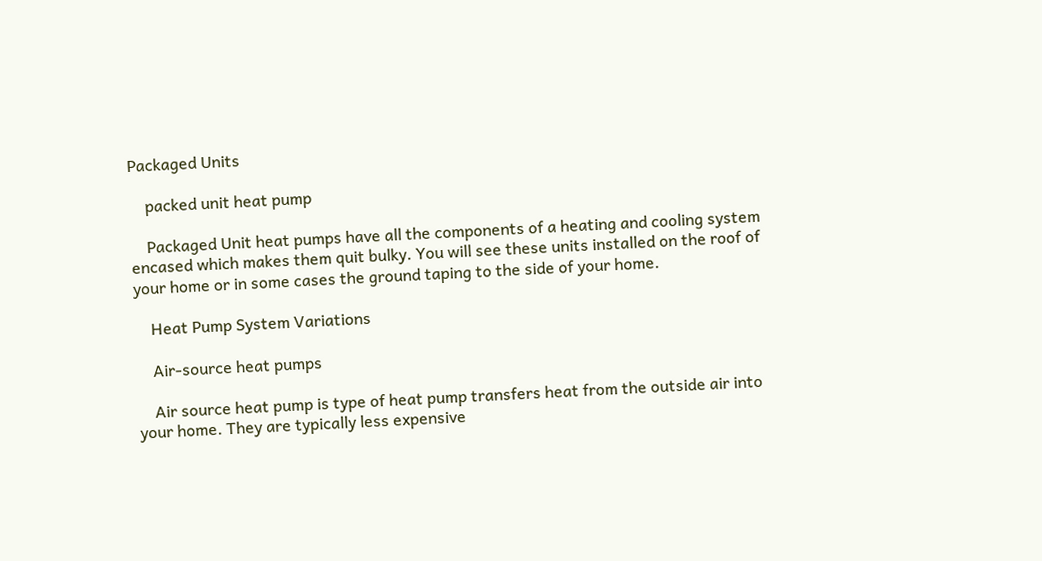Packaged Units

    packed unit heat pump

    Packaged Unit heat pumps have all the components of a heating and cooling system encased which makes them quit bulky. You will see these units installed on the roof of your home or in some cases the ground taping to the side of your home.

    Heat Pump System Variations

    Air-source heat pumps

    Air source heat pump is type of heat pump transfers heat from the outside air into your home. They are typically less expensive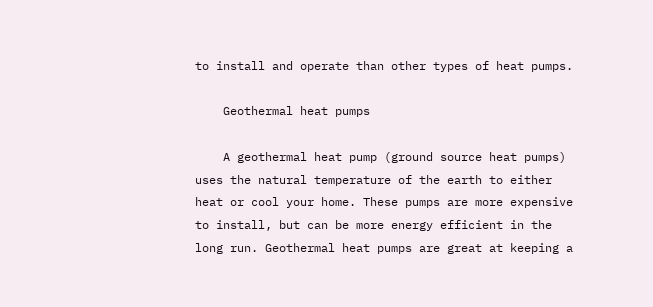to install and operate than other types of heat pumps.

    Geothermal heat pumps

    A geothermal heat pump (ground source heat pumps) uses the natural temperature of the earth to either heat or cool your home. These pumps are more expensive to install, but can be more energy efficient in the long run. Geothermal heat pumps are great at keeping a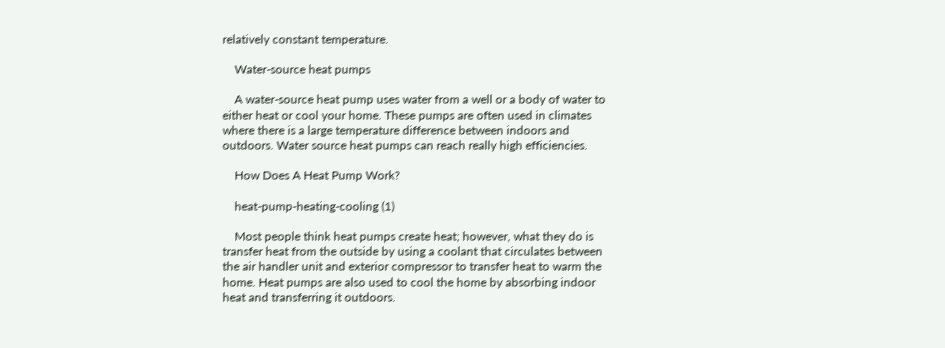relatively constant temperature.

    Water-source heat pumps

    A water-source heat pump uses water from a well or a body of water to either heat or cool your home. These pumps are often used in climates where there is a large temperature difference between indoors and outdoors. Water source heat pumps can reach really high efficiencies.

    How Does A Heat Pump Work?

    heat-pump-heating-cooling (1)

    Most people think heat pumps create heat; however, what they do is transfer heat from the outside by using a coolant that circulates between the air handler unit and exterior compressor to transfer heat to warm the home. Heat pumps are also used to cool the home by absorbing indoor heat and transferring it outdoors.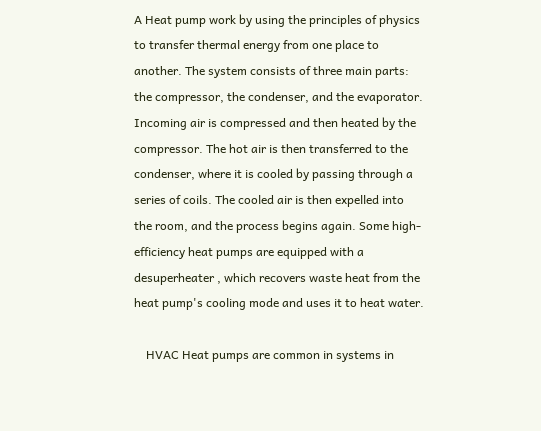A Heat pump work by using the principles of physics to transfer thermal energy from one place to another. The system consists of three main parts: the compressor, the condenser, and the evaporator. Incoming air is compressed and then heated by the compressor. The hot air is then transferred to the condenser, where it is cooled by passing through a series of coils. The cooled air is then expelled into the room, and the process begins again. Some high-efficiency heat pumps are equipped with a desuperheater , which recovers waste heat from the heat pump's cooling mode and uses it to heat water.

    HVAC Heat pumps are common in systems in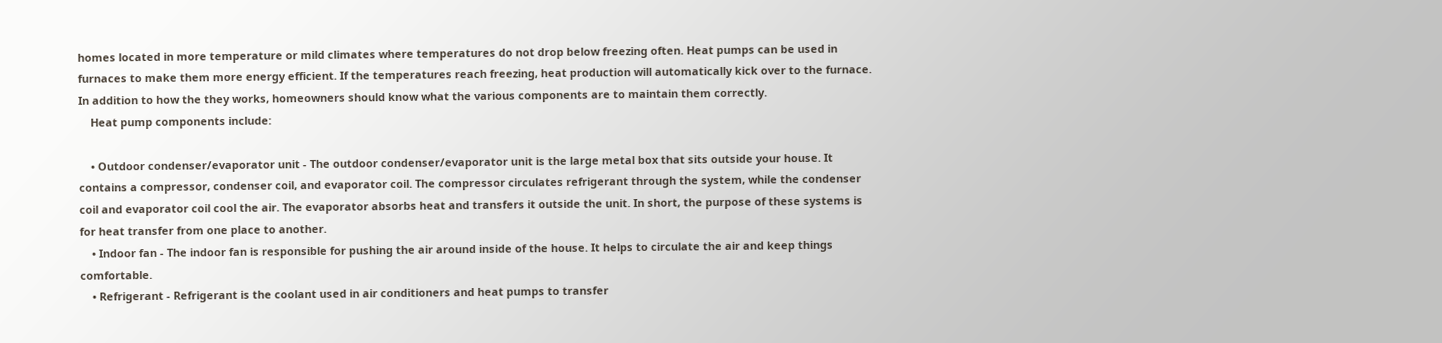homes located in more temperature or mild climates where temperatures do not drop below freezing often. Heat pumps can be used in furnaces to make them more energy efficient. If the temperatures reach freezing, heat production will automatically kick over to the furnace. In addition to how the they works, homeowners should know what the various components are to maintain them correctly.
    Heat pump components include:

    • Outdoor condenser/evaporator unit - The outdoor condenser/evaporator unit is the large metal box that sits outside your house. It contains a compressor, condenser coil, and evaporator coil. The compressor circulates refrigerant through the system, while the condenser coil and evaporator coil cool the air. The evaporator absorbs heat and transfers it outside the unit. In short, the purpose of these systems is for heat transfer from one place to another.
    • Indoor fan - The indoor fan is responsible for pushing the air around inside of the house. It helps to circulate the air and keep things comfortable.
    • Refrigerant - Refrigerant is the coolant used in air conditioners and heat pumps to transfer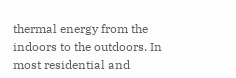thermal energy from the indoors to the outdoors. In most residential and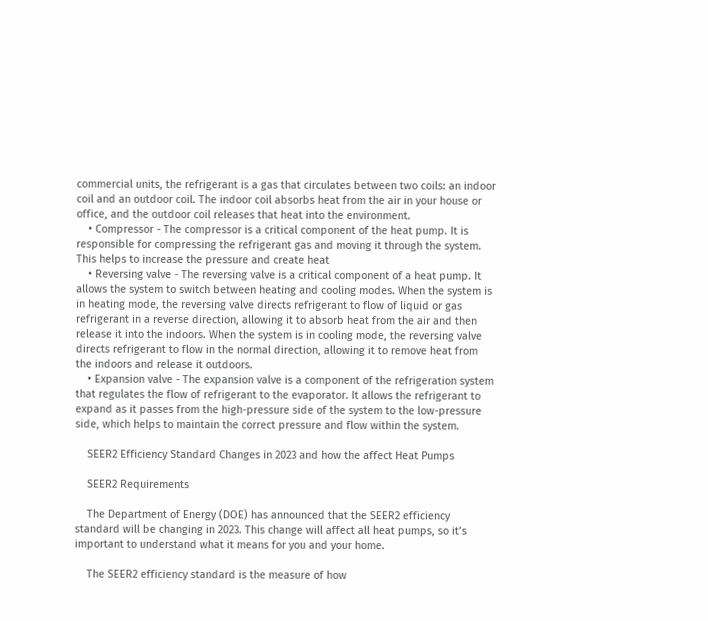commercial units, the refrigerant is a gas that circulates between two coils: an indoor coil and an outdoor coil. The indoor coil absorbs heat from the air in your house or office, and the outdoor coil releases that heat into the environment.
    • Compressor - The compressor is a critical component of the heat pump. It is responsible for compressing the refrigerant gas and moving it through the system. This helps to increase the pressure and create heat
    • Reversing valve - The reversing valve is a critical component of a heat pump. It allows the system to switch between heating and cooling modes. When the system is in heating mode, the reversing valve directs refrigerant to flow of liquid or gas refrigerant in a reverse direction, allowing it to absorb heat from the air and then release it into the indoors. When the system is in cooling mode, the reversing valve directs refrigerant to flow in the normal direction, allowing it to remove heat from the indoors and release it outdoors.
    • Expansion valve - The expansion valve is a component of the refrigeration system that regulates the flow of refrigerant to the evaporator. It allows the refrigerant to expand as it passes from the high-pressure side of the system to the low-pressure side, which helps to maintain the correct pressure and flow within the system.

    SEER2 Efficiency Standard Changes in 2023 and how the affect Heat Pumps

    SEER2 Requirements

    The Department of Energy (DOE) has announced that the SEER2 efficiency standard will be changing in 2023. This change will affect all heat pumps, so it’s important to understand what it means for you and your home.

    The SEER2 efficiency standard is the measure of how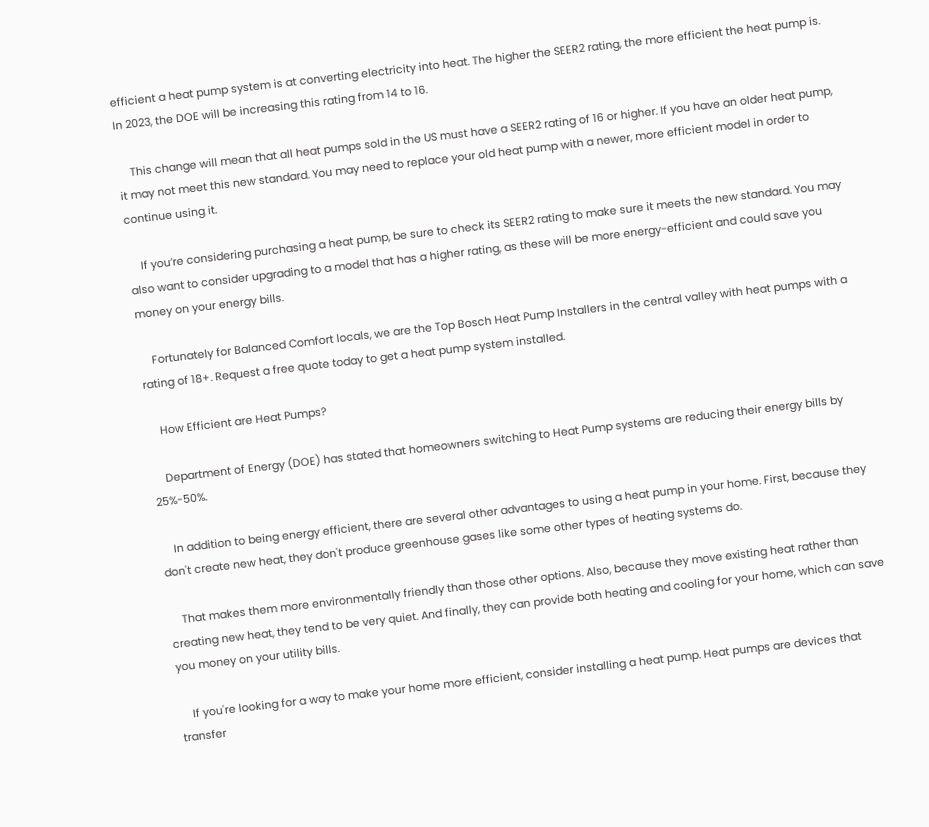efficient a heat pump system is at converting electricity into heat. The higher the SEER2 rating, the more efficient the heat pump is. In 2023, the DOE will be increasing this rating from 14 to 16.

    This change will mean that all heat pumps sold in the US must have a SEER2 rating of 16 or higher. If you have an older heat pump, it may not meet this new standard. You may need to replace your old heat pump with a newer, more efficient model in order to continue using it.

    If you’re considering purchasing a heat pump, be sure to check its SEER2 rating to make sure it meets the new standard. You may also want to consider upgrading to a model that has a higher rating, as these will be more energy-efficient and could save you money on your energy bills.

    Fortunately for Balanced Comfort locals, we are the Top Bosch Heat Pump Installers in the central valley with heat pumps with a rating of 18+. Request a free quote today to get a heat pump system installed.

    How Efficient are Heat Pumps?

    Department of Energy (DOE) has stated that homeowners switching to Heat Pump systems are reducing their energy bills by 25%-50%.

    In addition to being energy efficient, there are several other advantages to using a heat pump in your home. First, because they don't create new heat, they don't produce greenhouse gases like some other types of heating systems do.

    That makes them more environmentally friendly than those other options. Also, because they move existing heat rather than creating new heat, they tend to be very quiet. And finally, they can provide both heating and cooling for your home, which can save you money on your utility bills.

    If you're looking for a way to make your home more efficient, consider installing a heat pump. Heat pumps are devices that transfer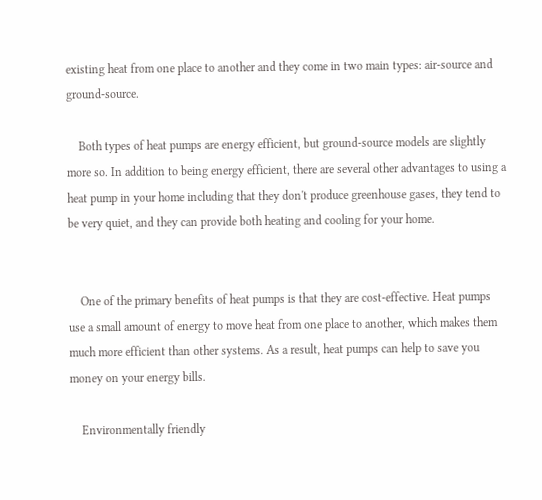existing heat from one place to another and they come in two main types: air-source and ground-source.

    Both types of heat pumps are energy efficient, but ground-source models are slightly more so. In addition to being energy efficient, there are several other advantages to using a heat pump in your home including that they don't produce greenhouse gases, they tend to be very quiet, and they can provide both heating and cooling for your home.


    One of the primary benefits of heat pumps is that they are cost-effective. Heat pumps use a small amount of energy to move heat from one place to another, which makes them much more efficient than other systems. As a result, heat pumps can help to save you money on your energy bills.

    Environmentally friendly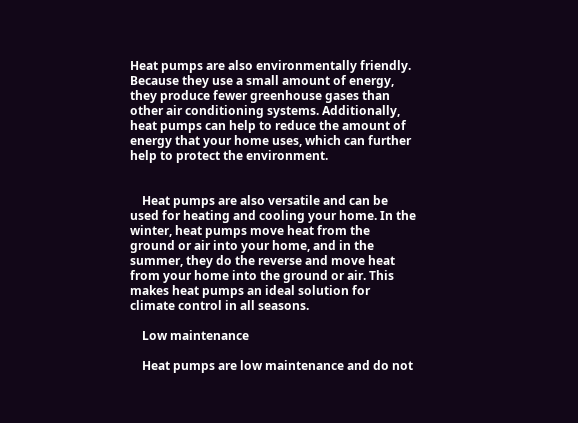Heat pumps are also environmentally friendly. Because they use a small amount of energy, they produce fewer greenhouse gases than other air conditioning systems. Additionally, heat pumps can help to reduce the amount of energy that your home uses, which can further help to protect the environment.


    Heat pumps are also versatile and can be used for heating and cooling your home. In the winter, heat pumps move heat from the ground or air into your home, and in the summer, they do the reverse and move heat from your home into the ground or air. This makes heat pumps an ideal solution for climate control in all seasons.

    Low maintenance

    Heat pumps are low maintenance and do not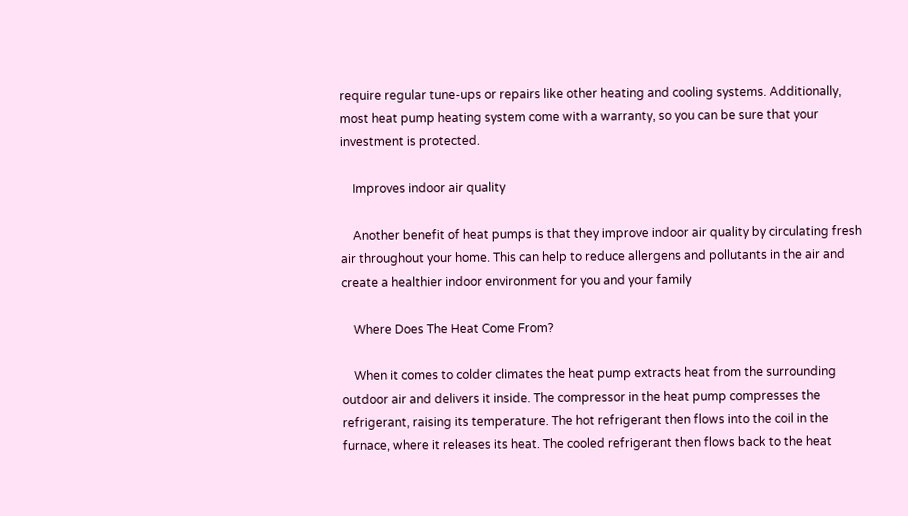require regular tune-ups or repairs like other heating and cooling systems. Additionally, most heat pump heating system come with a warranty, so you can be sure that your investment is protected.

    Improves indoor air quality

    Another benefit of heat pumps is that they improve indoor air quality by circulating fresh air throughout your home. This can help to reduce allergens and pollutants in the air and create a healthier indoor environment for you and your family

    Where Does The Heat Come From?

    When it comes to colder climates the heat pump extracts heat from the surrounding outdoor air and delivers it inside. The compressor in the heat pump compresses the refrigerant, raising its temperature. The hot refrigerant then flows into the coil in the furnace, where it releases its heat. The cooled refrigerant then flows back to the heat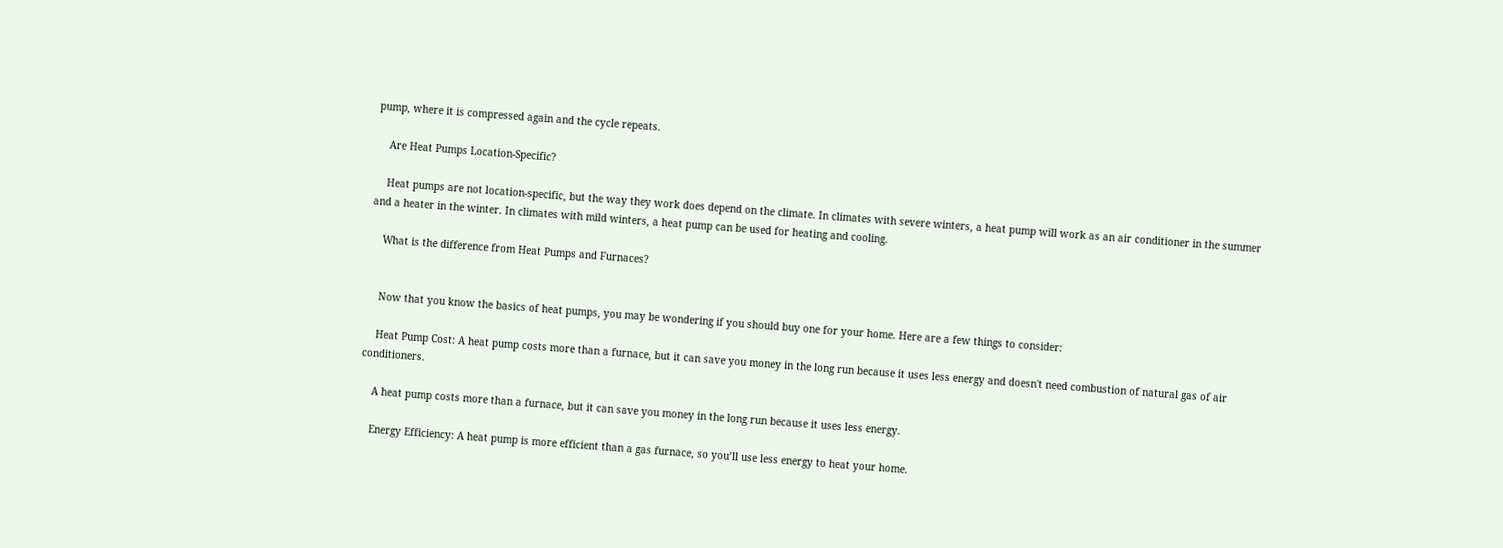pump, where it is compressed again and the cycle repeats.

    Are Heat Pumps Location-Specific?

    Heat pumps are not location-specific, but the way they work does depend on the climate. In climates with severe winters, a heat pump will work as an air conditioner in the summer and a heater in the winter. In climates with mild winters, a heat pump can be used for heating and cooling.

    What is the difference from Heat Pumps and Furnaces?


    Now that you know the basics of heat pumps, you may be wondering if you should buy one for your home. Here are a few things to consider:

    Heat Pump Cost: A heat pump costs more than a furnace, but it can save you money in the long run because it uses less energy and doesn't need combustion of natural gas of air conditioners.

    A heat pump costs more than a furnace, but it can save you money in the long run because it uses less energy.

    Energy Efficiency: A heat pump is more efficient than a gas furnace, so you’ll use less energy to heat your home.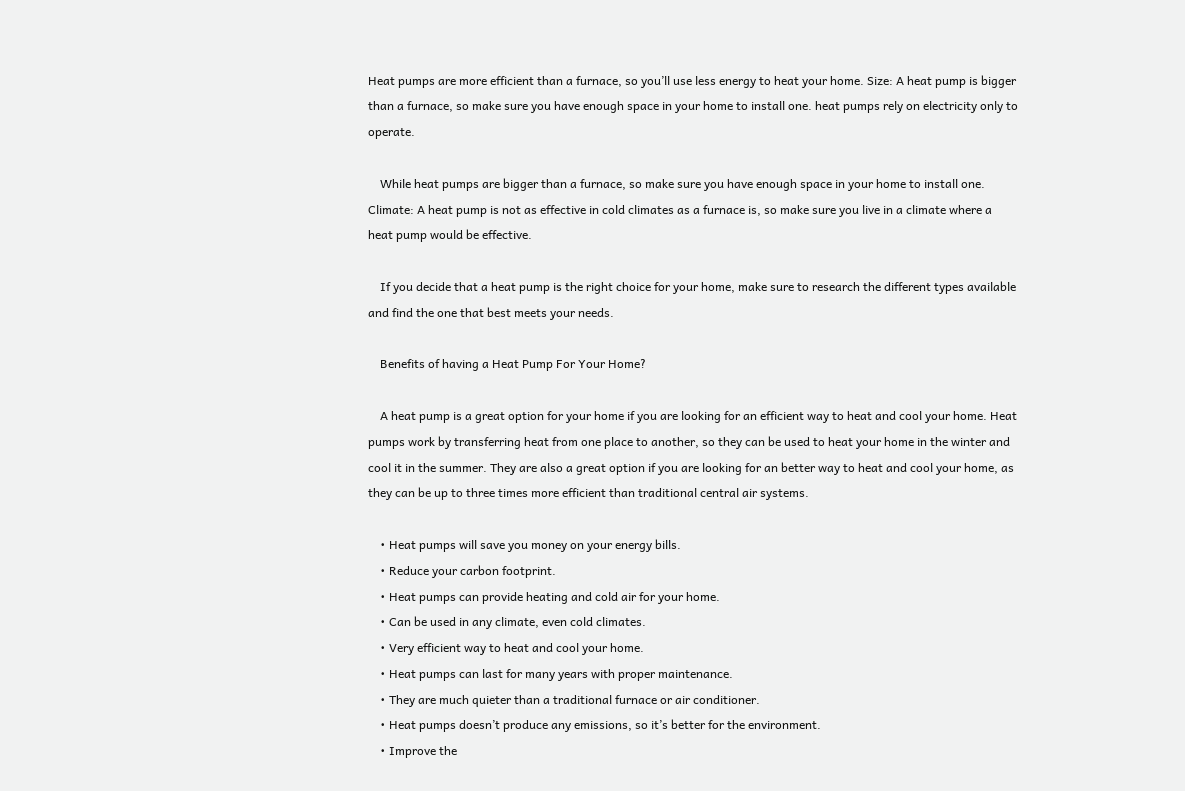Heat pumps are more efficient than a furnace, so you’ll use less energy to heat your home. Size: A heat pump is bigger than a furnace, so make sure you have enough space in your home to install one. heat pumps rely on electricity only to operate.

    While heat pumps are bigger than a furnace, so make sure you have enough space in your home to install one. Climate: A heat pump is not as effective in cold climates as a furnace is, so make sure you live in a climate where a heat pump would be effective.

    If you decide that a heat pump is the right choice for your home, make sure to research the different types available and find the one that best meets your needs.

    Benefits of having a Heat Pump For Your Home?

    A heat pump is a great option for your home if you are looking for an efficient way to heat and cool your home. Heat pumps work by transferring heat from one place to another, so they can be used to heat your home in the winter and cool it in the summer. They are also a great option if you are looking for an better way to heat and cool your home, as they can be up to three times more efficient than traditional central air systems.

    • Heat pumps will save you money on your energy bills.
    • Reduce your carbon footprint.
    • Heat pumps can provide heating and cold air for your home.
    • Can be used in any climate, even cold climates.
    • Very efficient way to heat and cool your home.
    • Heat pumps can last for many years with proper maintenance.
    • They are much quieter than a traditional furnace or air conditioner.
    • Heat pumps doesn’t produce any emissions, so it’s better for the environment.
    • Improve the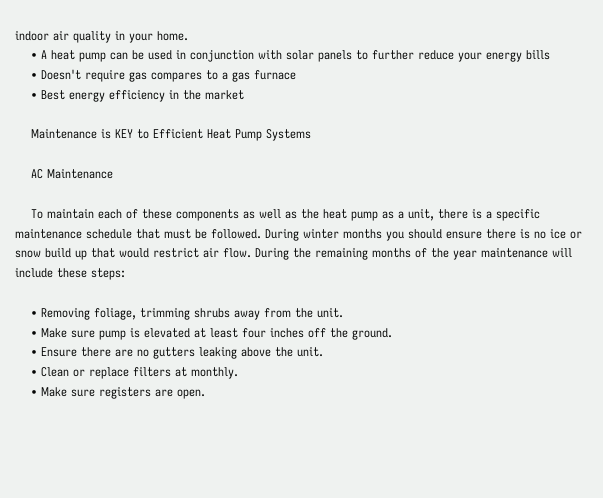indoor air quality in your home.
    • A heat pump can be used in conjunction with solar panels to further reduce your energy bills
    • Doesn't require gas compares to a gas furnace
    • Best energy efficiency in the market

    Maintenance is KEY to Efficient Heat Pump Systems

    AC Maintenance

    To maintain each of these components as well as the heat pump as a unit, there is a specific maintenance schedule that must be followed. During winter months you should ensure there is no ice or snow build up that would restrict air flow. During the remaining months of the year maintenance will include these steps:

    • Removing foliage, trimming shrubs away from the unit.
    • Make sure pump is elevated at least four inches off the ground.
    • Ensure there are no gutters leaking above the unit.
    • Clean or replace filters at monthly.
    • Make sure registers are open.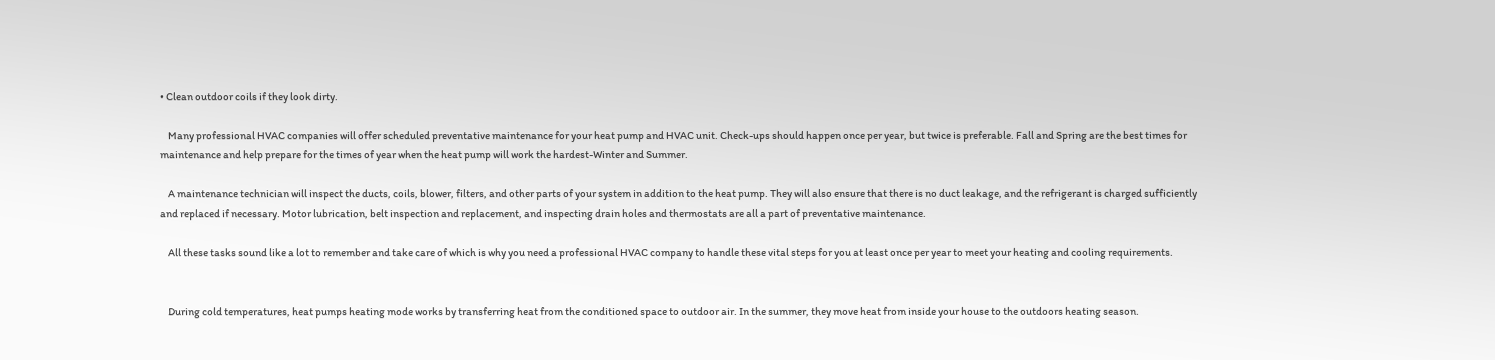• Clean outdoor coils if they look dirty.

    Many professional HVAC companies will offer scheduled preventative maintenance for your heat pump and HVAC unit. Check-ups should happen once per year, but twice is preferable. Fall and Spring are the best times for maintenance and help prepare for the times of year when the heat pump will work the hardest-Winter and Summer.

    A maintenance technician will inspect the ducts, coils, blower, filters, and other parts of your system in addition to the heat pump. They will also ensure that there is no duct leakage, and the refrigerant is charged sufficiently and replaced if necessary. Motor lubrication, belt inspection and replacement, and inspecting drain holes and thermostats are all a part of preventative maintenance.

    All these tasks sound like a lot to remember and take care of which is why you need a professional HVAC company to handle these vital steps for you at least once per year to meet your heating and cooling requirements.


    During cold temperatures, heat pumps heating mode works by transferring heat from the conditioned space to outdoor air. In the summer, they move heat from inside your house to the outdoors heating season.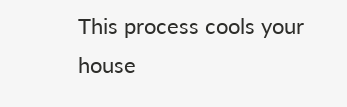This process cools your house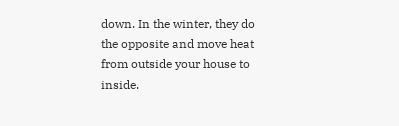down. In the winter, they do the opposite and move heat from outside your house to inside.